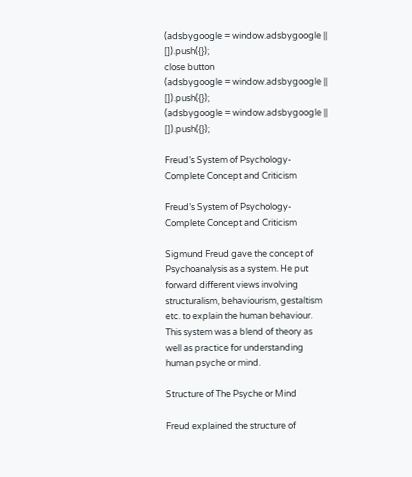(adsbygoogle = window.adsbygoogle || []).push({});
close button
(adsbygoogle = window.adsbygoogle || []).push({});
(adsbygoogle = window.adsbygoogle || []).push({});

Freud’s System of Psychology- Complete Concept and Criticism

Freud’s System of Psychology- Complete Concept and Criticism

Sigmund Freud gave the concept of Psychoanalysis as a system. He put forward different views involving structuralism, behaviourism, gestaltism etc. to explain the human behaviour. This system was a blend of theory as well as practice for understanding human psyche or mind.

Structure of The Psyche or Mind

Freud explained the structure of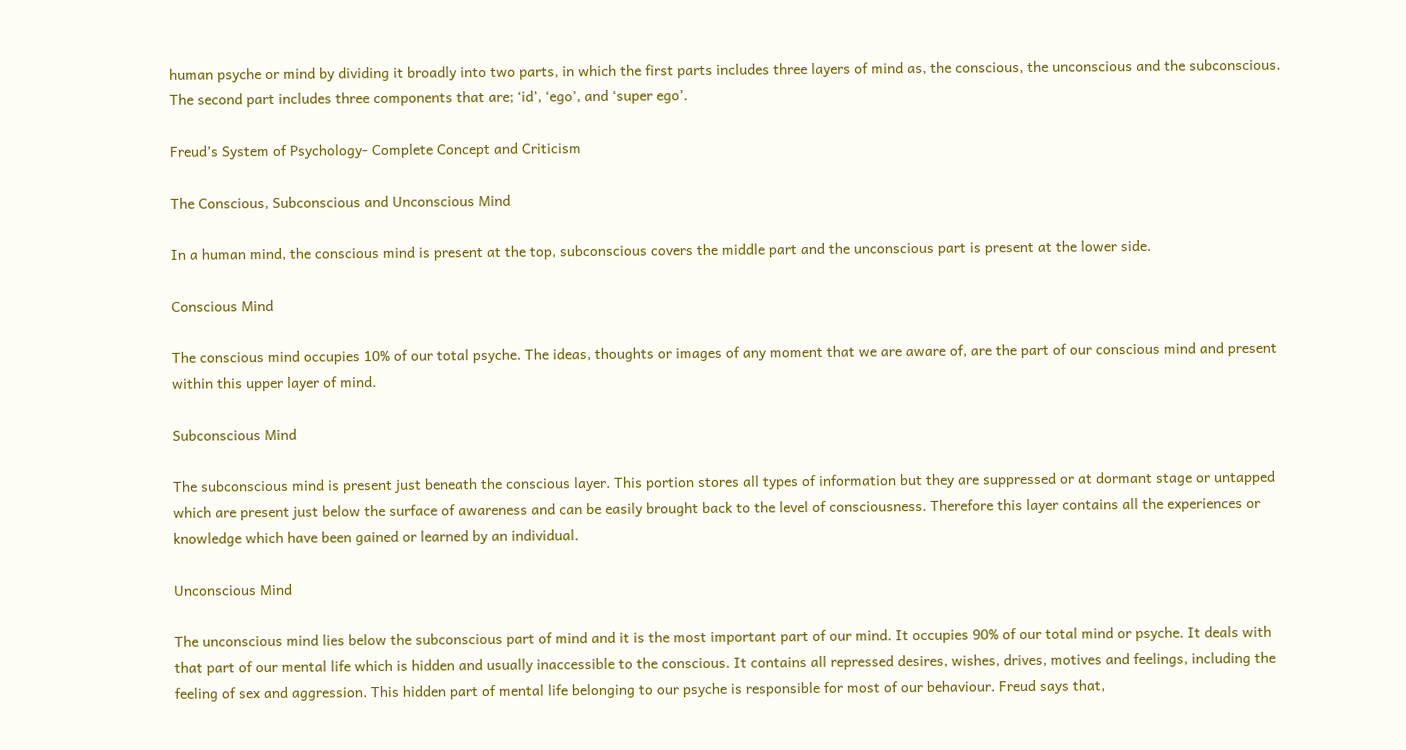human psyche or mind by dividing it broadly into two parts, in which the first parts includes three layers of mind as, the conscious, the unconscious and the subconscious. The second part includes three components that are; ‘id’, ‘ego’, and ‘super ego’.

Freud’s System of Psychology- Complete Concept and Criticism

The Conscious, Subconscious and Unconscious Mind

In a human mind, the conscious mind is present at the top, subconscious covers the middle part and the unconscious part is present at the lower side.

Conscious Mind

The conscious mind occupies 10% of our total psyche. The ideas, thoughts or images of any moment that we are aware of, are the part of our conscious mind and present within this upper layer of mind.

Subconscious Mind

The subconscious mind is present just beneath the conscious layer. This portion stores all types of information but they are suppressed or at dormant stage or untapped which are present just below the surface of awareness and can be easily brought back to the level of consciousness. Therefore this layer contains all the experiences or knowledge which have been gained or learned by an individual.

Unconscious Mind

The unconscious mind lies below the subconscious part of mind and it is the most important part of our mind. It occupies 90% of our total mind or psyche. It deals with that part of our mental life which is hidden and usually inaccessible to the conscious. It contains all repressed desires, wishes, drives, motives and feelings, including the feeling of sex and aggression. This hidden part of mental life belonging to our psyche is responsible for most of our behaviour. Freud says that,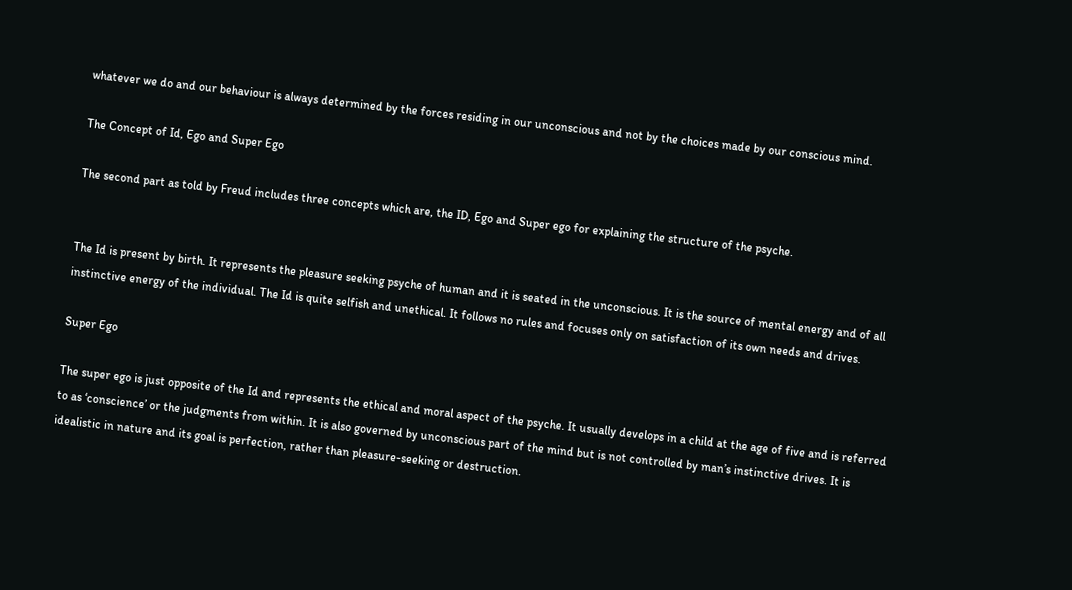whatever we do and our behaviour is always determined by the forces residing in our unconscious and not by the choices made by our conscious mind.

The Concept of Id, Ego and Super Ego

The second part as told by Freud includes three concepts which are, the ID, Ego and Super ego for explaining the structure of the psyche.


The Id is present by birth. It represents the pleasure seeking psyche of human and it is seated in the unconscious. It is the source of mental energy and of all instinctive energy of the individual. The Id is quite selfish and unethical. It follows no rules and focuses only on satisfaction of its own needs and drives.

Super Ego

The super ego is just opposite of the Id and represents the ethical and moral aspect of the psyche. It usually develops in a child at the age of five and is referred to as ‘conscience’ or the judgments from within. It is also governed by unconscious part of the mind but is not controlled by man’s instinctive drives. It is idealistic in nature and its goal is perfection, rather than pleasure-seeking or destruction.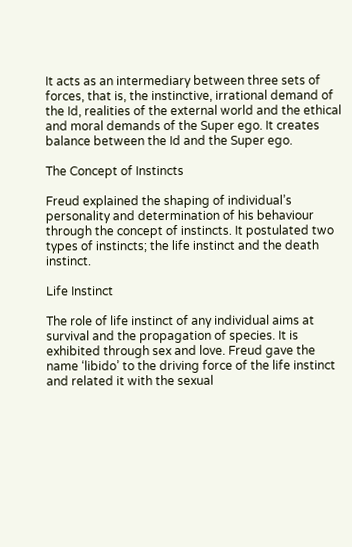It acts as an intermediary between three sets of forces, that is, the instinctive, irrational demand of the Id, realities of the external world and the ethical and moral demands of the Super ego. It creates balance between the Id and the Super ego.

The Concept of Instincts

Freud explained the shaping of individual’s personality and determination of his behaviour through the concept of instincts. It postulated two types of instincts; the life instinct and the death instinct.

Life Instinct

The role of life instinct of any individual aims at survival and the propagation of species. It is exhibited through sex and love. Freud gave the name ‘libido’ to the driving force of the life instinct and related it with the sexual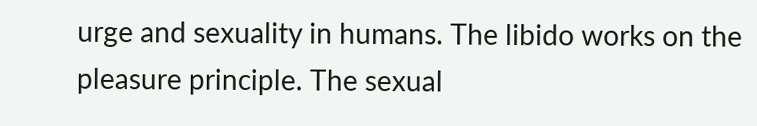urge and sexuality in humans. The libido works on the pleasure principle. The sexual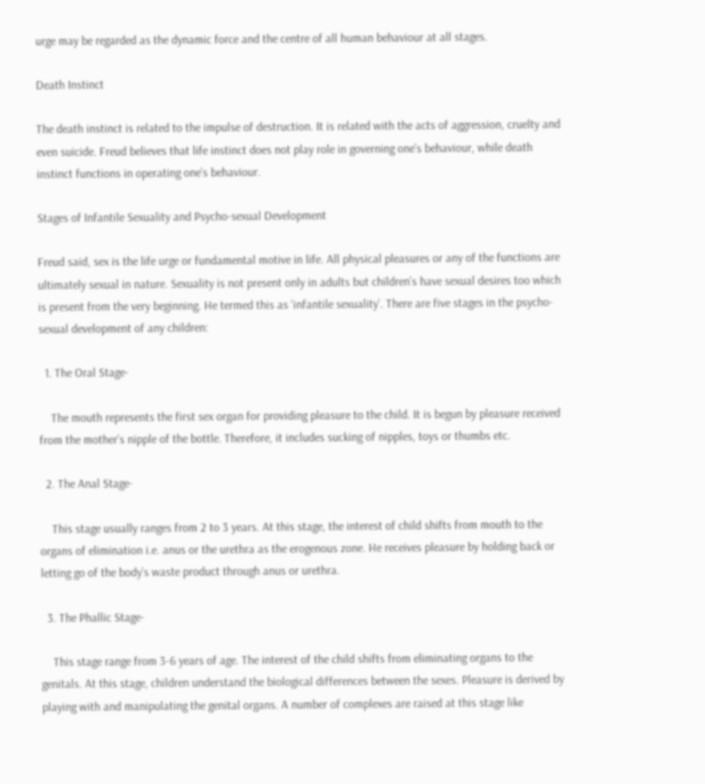urge may be regarded as the dynamic force and the centre of all human behaviour at all stages.

Death Instinct

The death instinct is related to the impulse of destruction. It is related with the acts of aggression, cruelty and even suicide. Freud believes that life instinct does not play role in governing one’s behaviour, while death instinct functions in operating one’s behaviour.

Stages of Infantile Sexuality and Psycho-sexual Development

Freud said, sex is the life urge or fundamental motive in life. All physical pleasures or any of the functions are ultimately sexual in nature. Sexuality is not present only in adults but children’s have sexual desires too which is present from the very beginning. He termed this as ‘infantile sexuality’. There are five stages in the psycho-sexual development of any children:

  1. The Oral Stage-

    The mouth represents the first sex organ for providing pleasure to the child. It is begun by pleasure received from the mother’s nipple of the bottle. Therefore, it includes sucking of nipples, toys or thumbs etc.

  2. The Anal Stage-

    This stage usually ranges from 2 to 3 years. At this stage, the interest of child shifts from mouth to the organs of elimination i.e. anus or the urethra as the erogenous zone. He receives pleasure by holding back or letting go of the body’s waste product through anus or urethra.

  3. The Phallic Stage-

    This stage range from 3-6 years of age. The interest of the child shifts from eliminating organs to the genitals. At this stage, children understand the biological differences between the sexes. Pleasure is derived by playing with and manipulating the genital organs. A number of complexes are raised at this stage like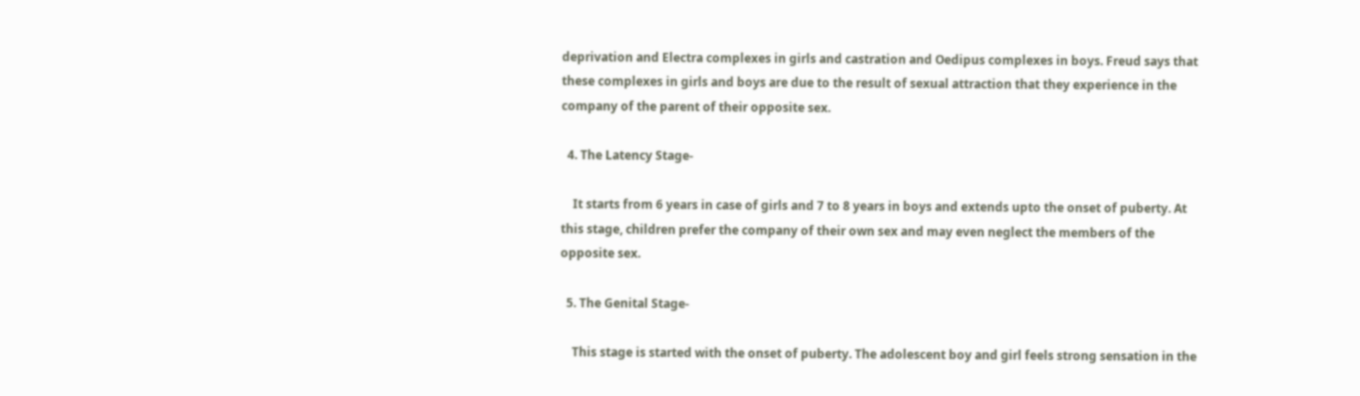deprivation and Electra complexes in girls and castration and Oedipus complexes in boys. Freud says that these complexes in girls and boys are due to the result of sexual attraction that they experience in the company of the parent of their opposite sex.

  4. The Latency Stage-

    It starts from 6 years in case of girls and 7 to 8 years in boys and extends upto the onset of puberty. At this stage, children prefer the company of their own sex and may even neglect the members of the opposite sex.

  5. The Genital Stage-

    This stage is started with the onset of puberty. The adolescent boy and girl feels strong sensation in the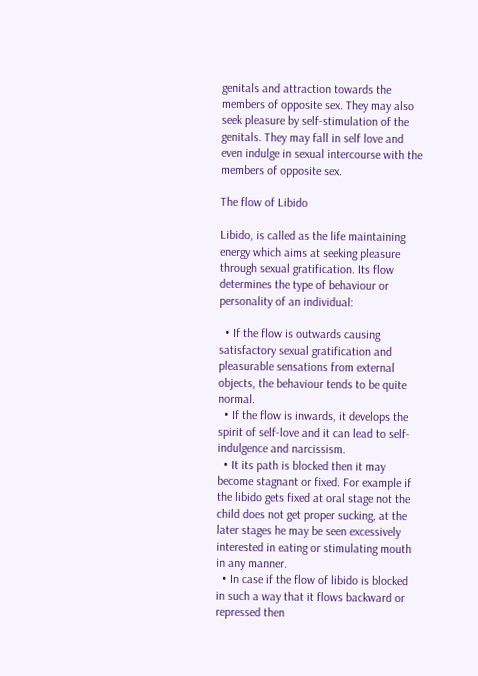genitals and attraction towards the members of opposite sex. They may also seek pleasure by self-stimulation of the genitals. They may fall in self love and even indulge in sexual intercourse with the members of opposite sex.

The flow of Libido

Libido, is called as the life maintaining energy which aims at seeking pleasure through sexual gratification. Its flow determines the type of behaviour or personality of an individual:

  • If the flow is outwards causing satisfactory sexual gratification and pleasurable sensations from external objects, the behaviour tends to be quite normal.
  • If the flow is inwards, it develops the spirit of self-love and it can lead to self-indulgence and narcissism.
  • It its path is blocked then it may become stagnant or fixed. For example if the libido gets fixed at oral stage not the child does not get proper sucking, at the later stages he may be seen excessively interested in eating or stimulating mouth in any manner.
  • In case if the flow of libido is blocked in such a way that it flows backward or repressed then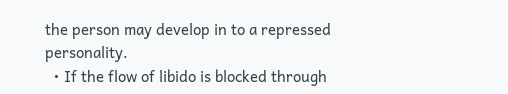the person may develop in to a repressed personality.
  • If the flow of libido is blocked through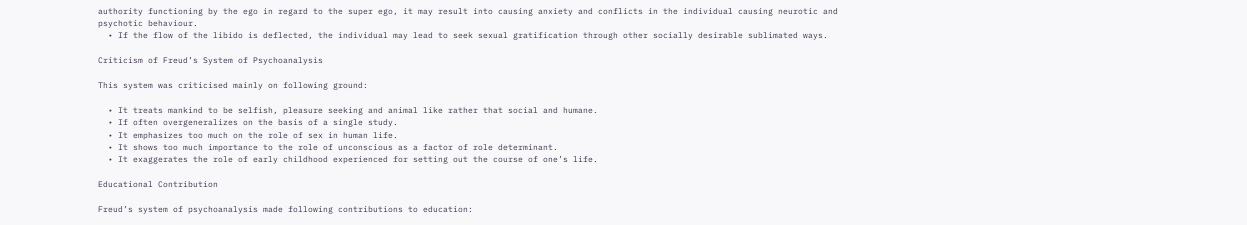authority functioning by the ego in regard to the super ego, it may result into causing anxiety and conflicts in the individual causing neurotic and psychotic behaviour.
  • If the flow of the libido is deflected, the individual may lead to seek sexual gratification through other socially desirable sublimated ways.

Criticism of Freud’s System of Psychoanalysis

This system was criticised mainly on following ground:

  • It treats mankind to be selfish, pleasure seeking and animal like rather that social and humane.
  • If often overgeneralizes on the basis of a single study.
  • It emphasizes too much on the role of sex in human life.
  • It shows too much importance to the role of unconscious as a factor of role determinant.
  • It exaggerates the role of early childhood experienced for setting out the course of one’s life.

Educational Contribution

Freud’s system of psychoanalysis made following contributions to education: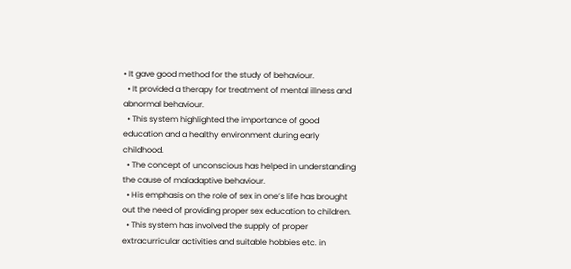• It gave good method for the study of behaviour.
  • It provided a therapy for treatment of mental illness and abnormal behaviour.
  • This system highlighted the importance of good education and a healthy environment during early childhood.
  • The concept of unconscious has helped in understanding the cause of maladaptive behaviour.
  • His emphasis on the role of sex in one’s life has brought out the need of providing proper sex education to children.
  • This system has involved the supply of proper extracurricular activities and suitable hobbies etc. in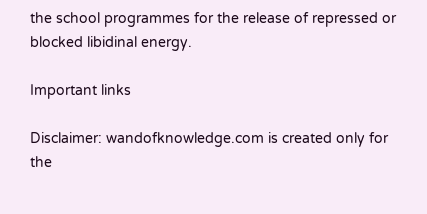the school programmes for the release of repressed or blocked libidinal energy.

Important links

Disclaimer: wandofknowledge.com is created only for the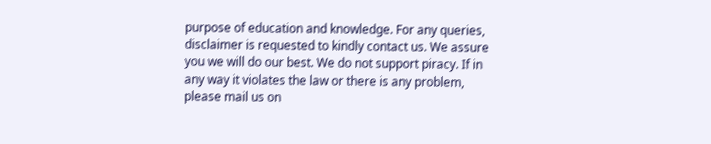purpose of education and knowledge. For any queries, disclaimer is requested to kindly contact us. We assure you we will do our best. We do not support piracy. If in any way it violates the law or there is any problem, please mail us on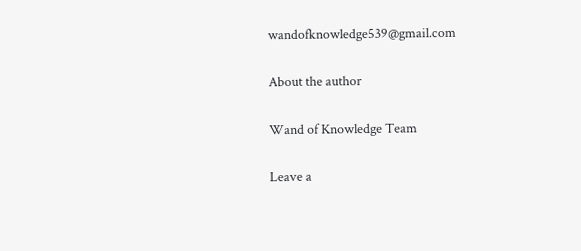wandofknowledge539@gmail.com

About the author

Wand of Knowledge Team

Leave a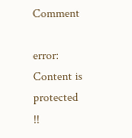Comment

error: Content is protected !!